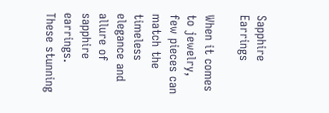Sapphire Earrings

When it comes to jewelry, few pieces can match the timeless elegance and allure of sapphire earrings. These stunning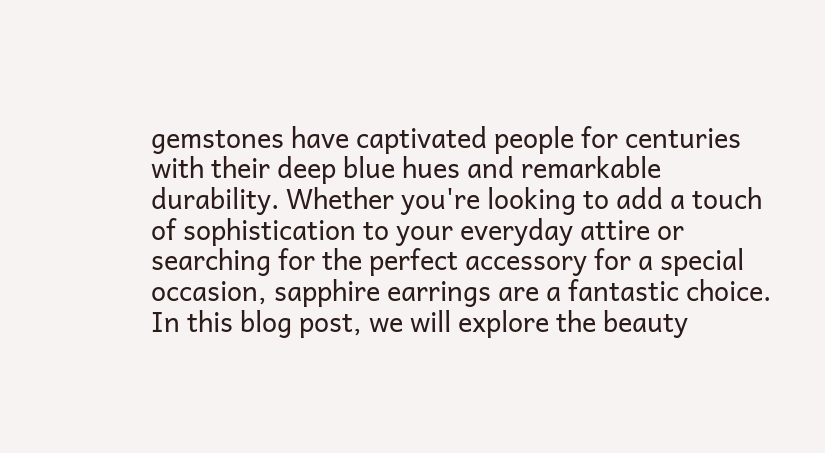gemstones have captivated people for centuries with their deep blue hues and remarkable durability. Whether you're looking to add a touch of sophistication to your everyday attire or searching for the perfect accessory for a special occasion, sapphire earrings are a fantastic choice. In this blog post, we will explore the beauty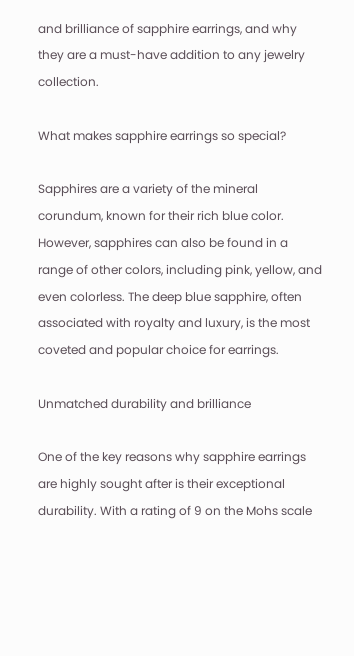and brilliance of sapphire earrings, and why they are a must-have addition to any jewelry collection.

What makes sapphire earrings so special?

Sapphires are a variety of the mineral corundum, known for their rich blue color. However, sapphires can also be found in a range of other colors, including pink, yellow, and even colorless. The deep blue sapphire, often associated with royalty and luxury, is the most coveted and popular choice for earrings.

Unmatched durability and brilliance

One of the key reasons why sapphire earrings are highly sought after is their exceptional durability. With a rating of 9 on the Mohs scale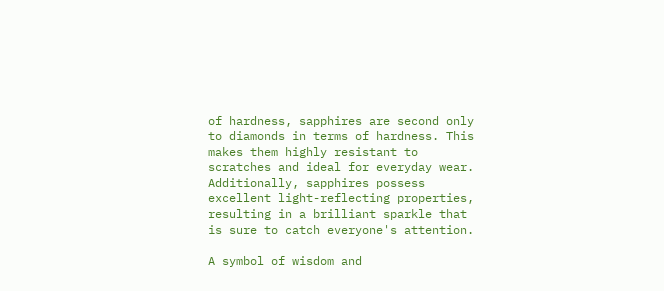of hardness, sapphires are second only to diamonds in terms of hardness. This makes them highly resistant to scratches and ideal for everyday wear. Additionally, sapphires possess excellent light-reflecting properties, resulting in a brilliant sparkle that is sure to catch everyone's attention.

A symbol of wisdom and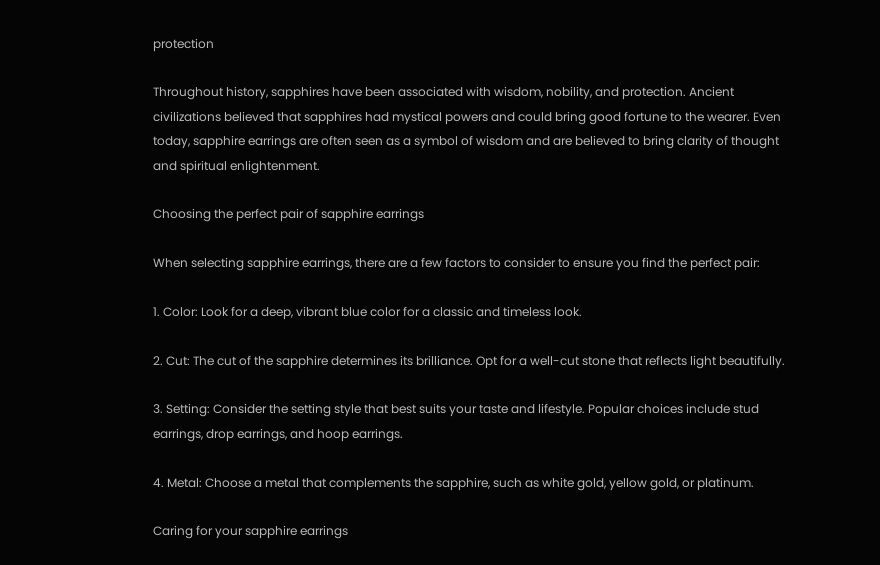protection

Throughout history, sapphires have been associated with wisdom, nobility, and protection. Ancient civilizations believed that sapphires had mystical powers and could bring good fortune to the wearer. Even today, sapphire earrings are often seen as a symbol of wisdom and are believed to bring clarity of thought and spiritual enlightenment.

Choosing the perfect pair of sapphire earrings

When selecting sapphire earrings, there are a few factors to consider to ensure you find the perfect pair:

1. Color: Look for a deep, vibrant blue color for a classic and timeless look.

2. Cut: The cut of the sapphire determines its brilliance. Opt for a well-cut stone that reflects light beautifully.

3. Setting: Consider the setting style that best suits your taste and lifestyle. Popular choices include stud earrings, drop earrings, and hoop earrings.

4. Metal: Choose a metal that complements the sapphire, such as white gold, yellow gold, or platinum.

Caring for your sapphire earrings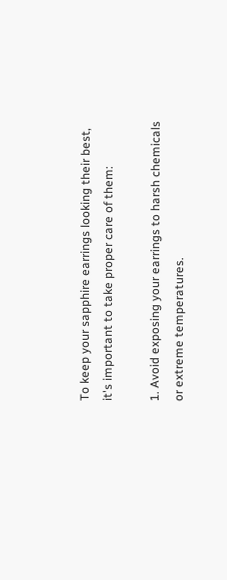To keep your sapphire earrings looking their best, it's important to take proper care of them:

1. Avoid exposing your earrings to harsh chemicals or extreme temperatures.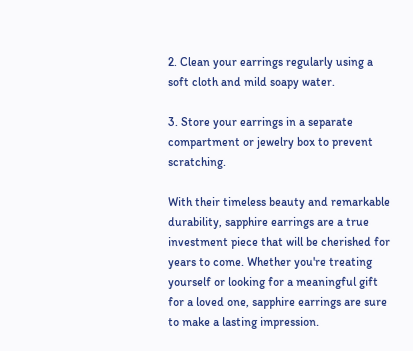2. Clean your earrings regularly using a soft cloth and mild soapy water.

3. Store your earrings in a separate compartment or jewelry box to prevent scratching.

With their timeless beauty and remarkable durability, sapphire earrings are a true investment piece that will be cherished for years to come. Whether you're treating yourself or looking for a meaningful gift for a loved one, sapphire earrings are sure to make a lasting impression.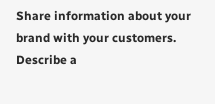Share information about your brand with your customers. Describe a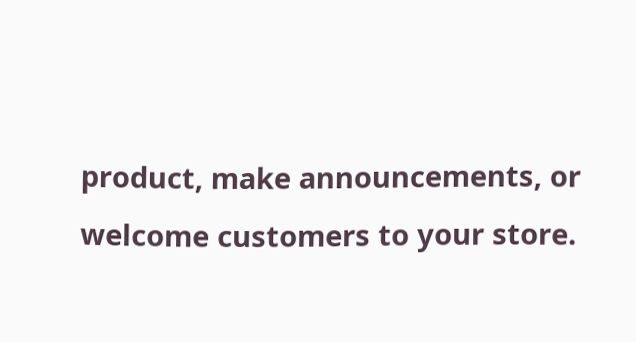product, make announcements, or welcome customers to your store.